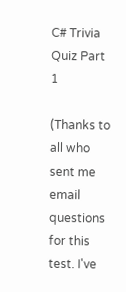C# Trivia Quiz Part 1

(Thanks to all who sent me email questions for this test. I've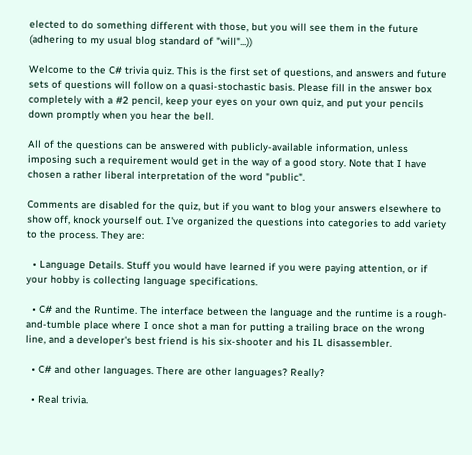elected to do something different with those, but you will see them in the future (adhering to my usual blog standard of "will"...))

Welcome to the C# trivia quiz. This is the first set of questions, and answers and future sets of questions will follow on a quasi-stochastic basis. Please fill in the answer box completely with a #2 pencil, keep your eyes on your own quiz, and put your pencils down promptly when you hear the bell.

All of the questions can be answered with publicly-available information, unless imposing such a requirement would get in the way of a good story. Note that I have chosen a rather liberal interpretation of the word "public".

Comments are disabled for the quiz, but if you want to blog your answers elsewhere to show off, knock yourself out. I've organized the questions into categories to add variety to the process. They are:

  • Language Details. Stuff you would have learned if you were paying attention, or if your hobby is collecting language specifications.

  • C# and the Runtime. The interface between the language and the runtime is a rough-and-tumble place where I once shot a man for putting a trailing brace on the wrong line, and a developer's best friend is his six-shooter and his IL disassembler.

  • C# and other languages. There are other languages? Really?

  • Real trivia.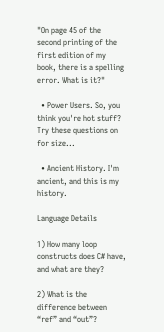"On page 45 of the second printing of the first edition of my book, there is a spelling error. What is it?"

  • Power Users. So, you think you're hot stuff? Try these questions on for size...

  • Ancient History. I'm ancient, and this is my history.

Language Details

1) How many loop constructs does C# have, and what are they?

2) What is the difference between “ref” and “out”?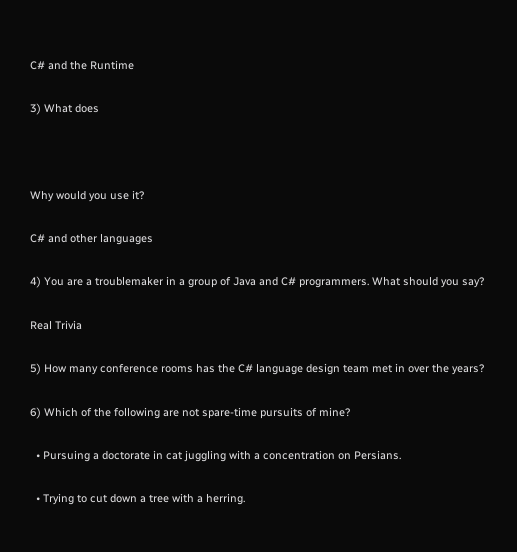C# and the Runtime

3) What does



Why would you use it?

C# and other languages

4) You are a troublemaker in a group of Java and C# programmers. What should you say?

Real Trivia

5) How many conference rooms has the C# language design team met in over the years?

6) Which of the following are not spare-time pursuits of mine?

  • Pursuing a doctorate in cat juggling with a concentration on Persians.

  • Trying to cut down a tree with a herring.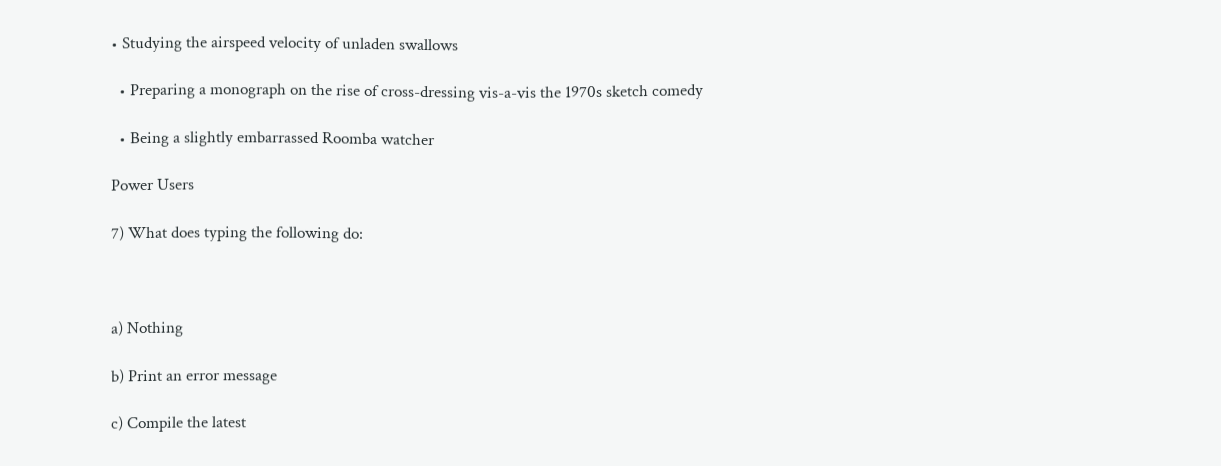• Studying the airspeed velocity of unladen swallows

  • Preparing a monograph on the rise of cross-dressing vis-a-vis the 1970s sketch comedy

  • Being a slightly embarrassed Roomba watcher

Power Users

7) What does typing the following do:



a) Nothing

b) Print an error message

c) Compile the latest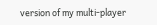version of my multi-player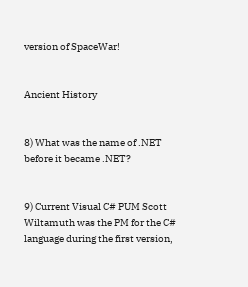version of SpaceWar!


Ancient History


8) What was the name of .NET before it became .NET?


9) Current Visual C# PUM Scott Wiltamuth was the PM for the C# language during the first version,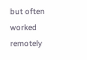but often worked remotely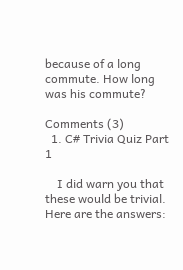because of a long commute. How long was his commute?

Comments (3)
  1. C# Trivia Quiz Part 1

    I did warn you that these would be trivial. Here are the answers: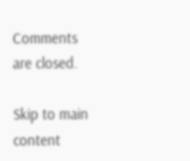Comments are closed.

Skip to main content